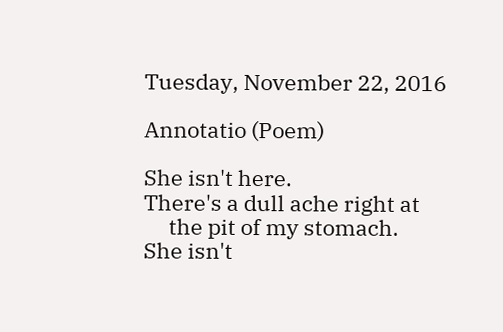Tuesday, November 22, 2016

Annotatio (Poem)

She isn't here.
There's a dull ache right at
     the pit of my stomach.
She isn't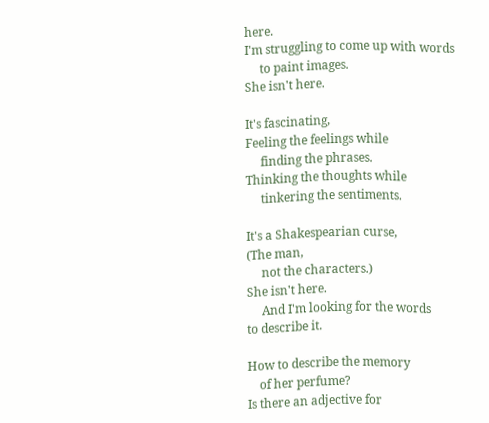here.
I'm struggling to come up with words
     to paint images.
She isn't here.

It's fascinating,
Feeling the feelings while
     finding the phrases.
Thinking the thoughts while
     tinkering the sentiments.

It's a Shakespearian curse,
(The man,
     not the characters.)
She isn't here.
     And I'm looking for the words
to describe it.

How to describe the memory
    of her perfume?
Is there an adjective for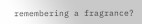remembering a fragrance?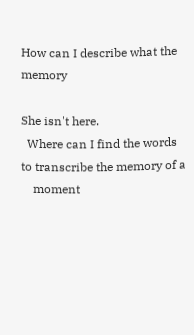How can I describe what the memory

She isn't here.
  Where can I find the words
to transcribe the memory of a
    moment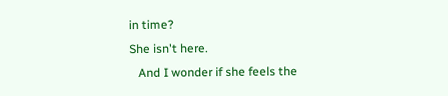in time?
She isn't here.
   And I wonder if she feels the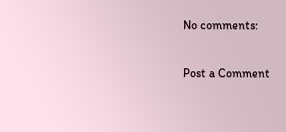No comments:

Post a Comment